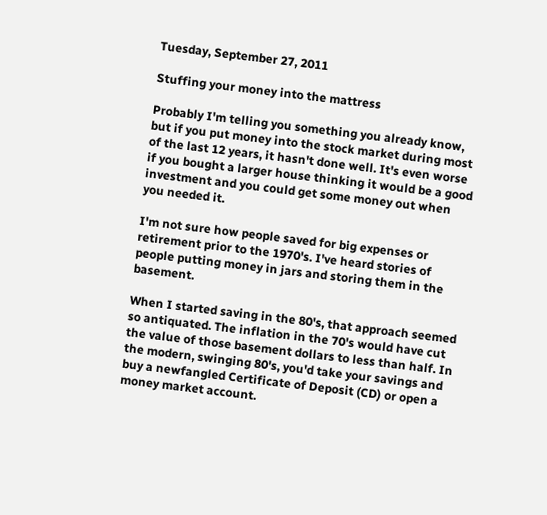Tuesday, September 27, 2011

Stuffing your money into the mattress

Probably I'm telling you something you already know, but if you put money into the stock market during most of the last 12 years, it hasn't done well. It's even worse if you bought a larger house thinking it would be a good investment and you could get some money out when you needed it.

I'm not sure how people saved for big expenses or retirement prior to the 1970's. I've heard stories of people putting money in jars and storing them in the basement.

When I started saving in the 80's, that approach seemed so antiquated. The inflation in the 70's would have cut the value of those basement dollars to less than half. In the modern, swinging 80's, you'd take your savings and buy a newfangled Certificate of Deposit (CD) or open a money market account.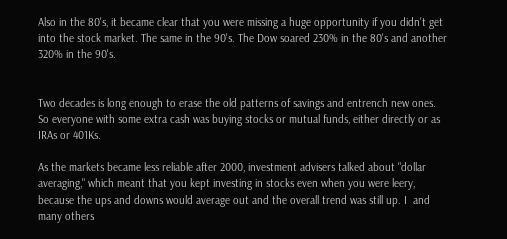Also in the 80's, it became clear that you were missing a huge opportunity if you didn't get into the stock market. The same in the 90's. The Dow soared 230% in the 80's and another 320% in the 90's.


Two decades is long enough to erase the old patterns of savings and entrench new ones. So everyone with some extra cash was buying stocks or mutual funds, either directly or as IRAs or 401Ks.

As the markets became less reliable after 2000, investment advisers talked about "dollar averaging," which meant that you kept investing in stocks even when you were leery, because the ups and downs would average out and the overall trend was still up. I  and many others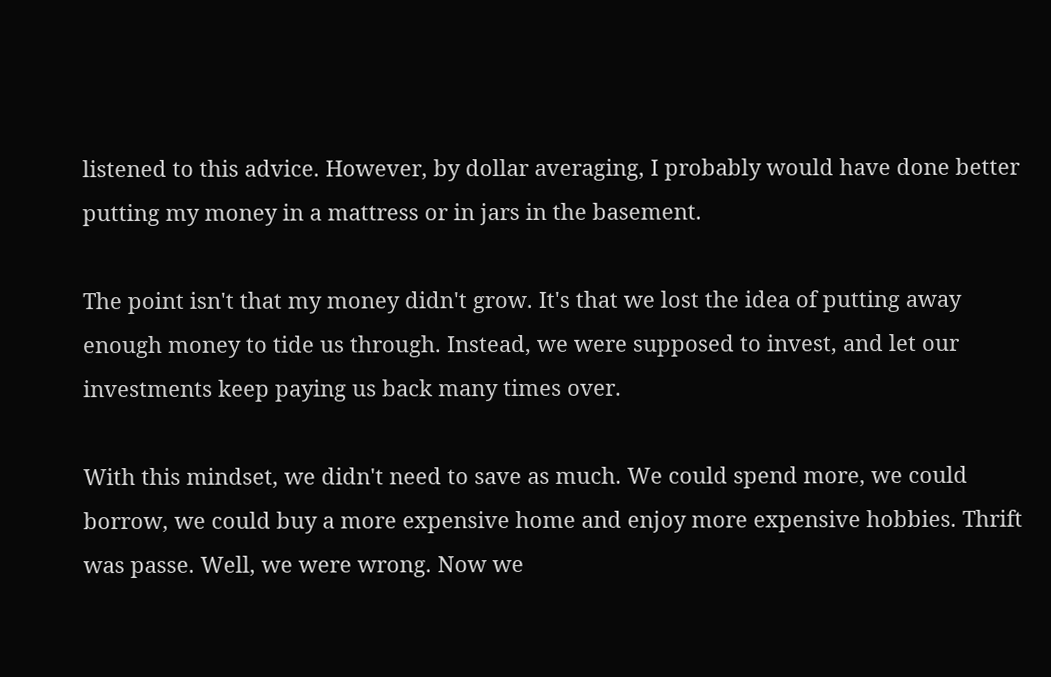listened to this advice. However, by dollar averaging, I probably would have done better putting my money in a mattress or in jars in the basement.

The point isn't that my money didn't grow. It's that we lost the idea of putting away enough money to tide us through. Instead, we were supposed to invest, and let our investments keep paying us back many times over.

With this mindset, we didn't need to save as much. We could spend more, we could borrow, we could buy a more expensive home and enjoy more expensive hobbies. Thrift was passe. Well, we were wrong. Now we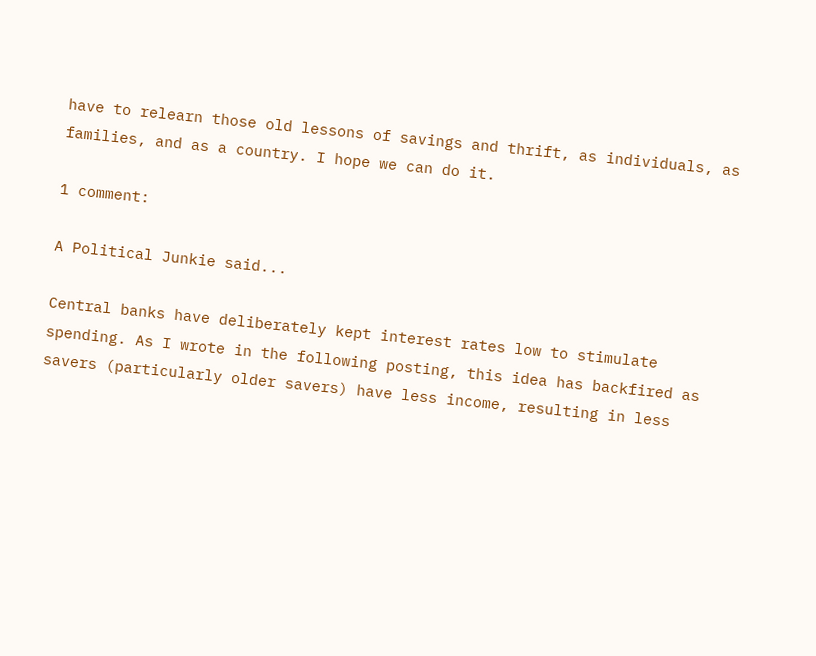have to relearn those old lessons of savings and thrift, as individuals, as families, and as a country. I hope we can do it.

1 comment:

A Political Junkie said...

Central banks have deliberately kept interest rates low to stimulate spending. As I wrote in the following posting, this idea has backfired as savers (particularly older savers) have less income, resulting in less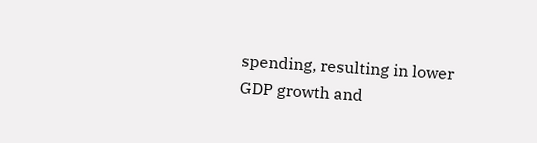spending, resulting in lower GDP growth and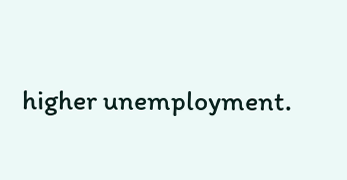higher unemployment.